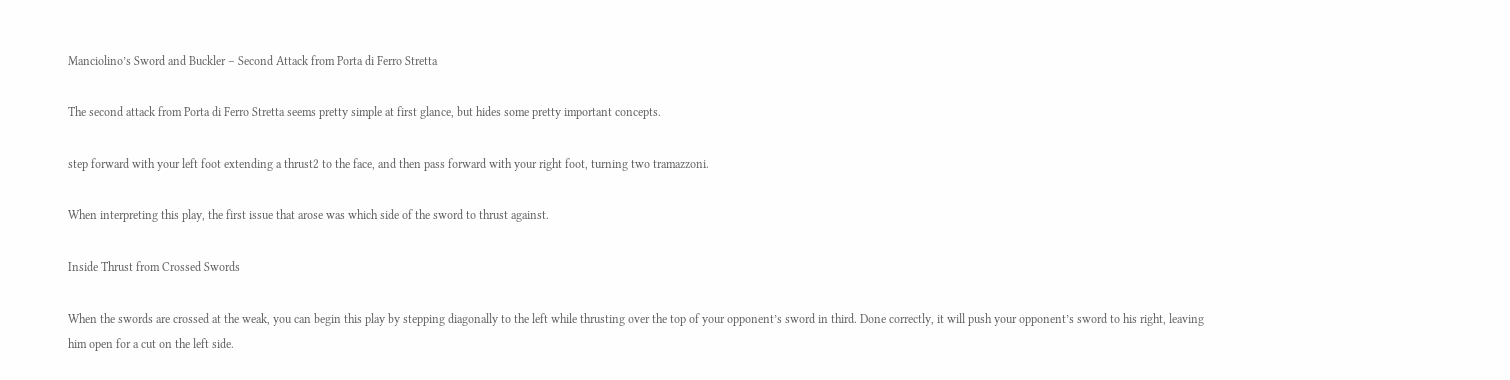Manciolino’s Sword and Buckler – Second Attack from Porta di Ferro Stretta

The second attack from Porta di Ferro Stretta seems pretty simple at first glance, but hides some pretty important concepts.

step forward with your left foot extending a thrust2 to the face, and then pass forward with your right foot, turning two tramazzoni.

When interpreting this play, the first issue that arose was which side of the sword to thrust against.

Inside Thrust from Crossed Swords

When the swords are crossed at the weak, you can begin this play by stepping diagonally to the left while thrusting over the top of your opponent’s sword in third. Done correctly, it will push your opponent’s sword to his right, leaving him open for a cut on the left side.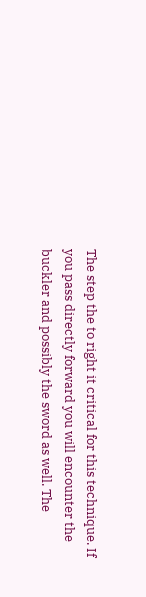The step the to right it critical for this technique. If you pass directly forward you will encounter the buckler and possibly the sword as well. The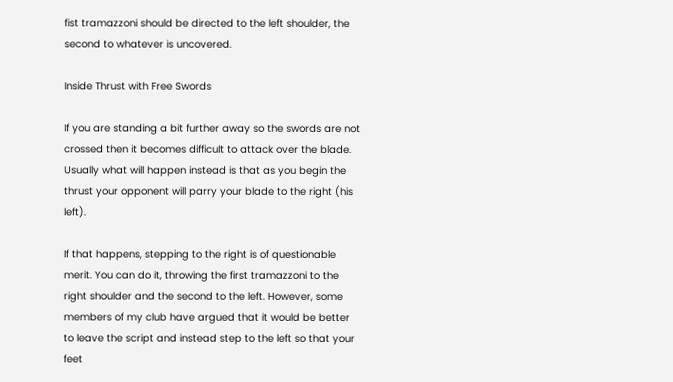fist tramazzoni should be directed to the left shoulder, the second to whatever is uncovered.

Inside Thrust with Free Swords

If you are standing a bit further away so the swords are not crossed then it becomes difficult to attack over the blade. Usually what will happen instead is that as you begin the thrust your opponent will parry your blade to the right (his left).

If that happens, stepping to the right is of questionable merit. You can do it, throwing the first tramazzoni to the right shoulder and the second to the left. However, some members of my club have argued that it would be better to leave the script and instead step to the left so that your feet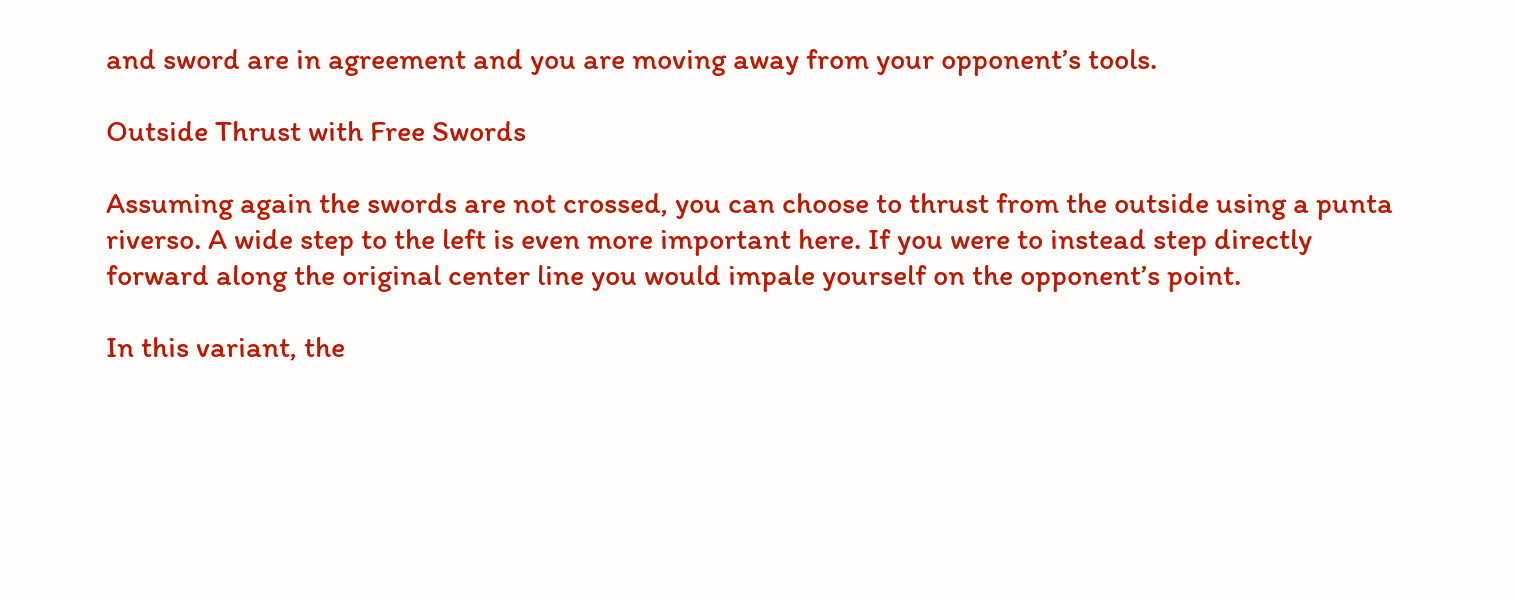and sword are in agreement and you are moving away from your opponent’s tools.

Outside Thrust with Free Swords

Assuming again the swords are not crossed, you can choose to thrust from the outside using a punta riverso. A wide step to the left is even more important here. If you were to instead step directly forward along the original center line you would impale yourself on the opponent’s point.

In this variant, the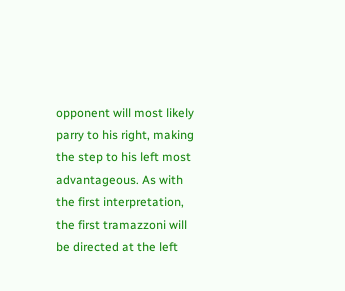opponent will most likely parry to his right, making the step to his left most advantageous. As with the first interpretation, the first tramazzoni will be directed at the left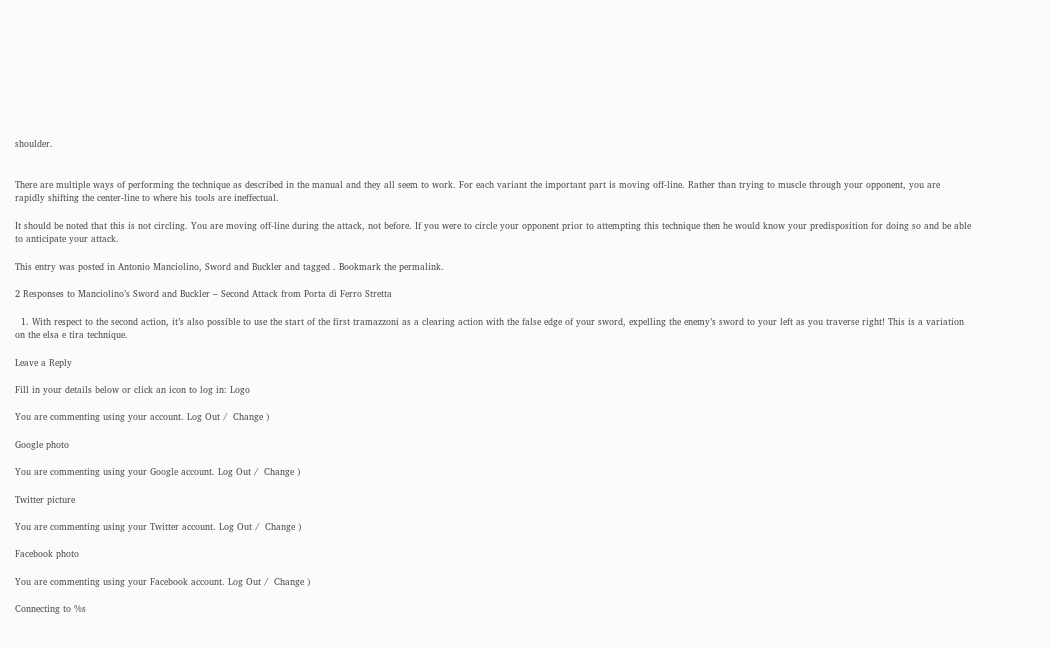shoulder.


There are multiple ways of performing the technique as described in the manual and they all seem to work. For each variant the important part is moving off-line. Rather than trying to muscle through your opponent, you are rapidly shifting the center-line to where his tools are ineffectual.

It should be noted that this is not circling. You are moving off-line during the attack, not before. If you were to circle your opponent prior to attempting this technique then he would know your predisposition for doing so and be able to anticipate your attack.

This entry was posted in Antonio Manciolino, Sword and Buckler and tagged . Bookmark the permalink.

2 Responses to Manciolino’s Sword and Buckler – Second Attack from Porta di Ferro Stretta

  1. With respect to the second action, it’s also possible to use the start of the first tramazzoni as a clearing action with the false edge of your sword, expelling the enemy’s sword to your left as you traverse right! This is a variation on the elsa e tira technique.

Leave a Reply

Fill in your details below or click an icon to log in: Logo

You are commenting using your account. Log Out /  Change )

Google photo

You are commenting using your Google account. Log Out /  Change )

Twitter picture

You are commenting using your Twitter account. Log Out /  Change )

Facebook photo

You are commenting using your Facebook account. Log Out /  Change )

Connecting to %s